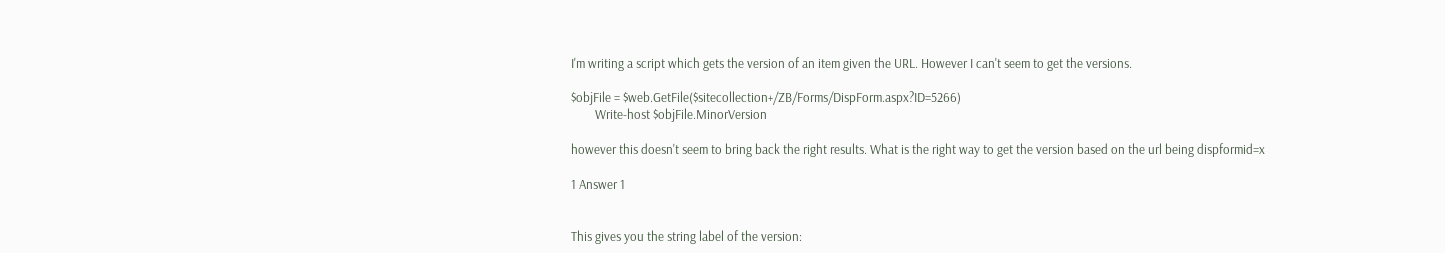I'm writing a script which gets the version of an item given the URL. However I can't seem to get the versions.

$objFile = $web.GetFile($sitecollection+/ZB/Forms/DispForm.aspx?ID=5266)
        Write-host $objFile.MinorVersion

however this doesn't seem to bring back the right results. What is the right way to get the version based on the url being dispformid=x

1 Answer 1


This gives you the string label of the version: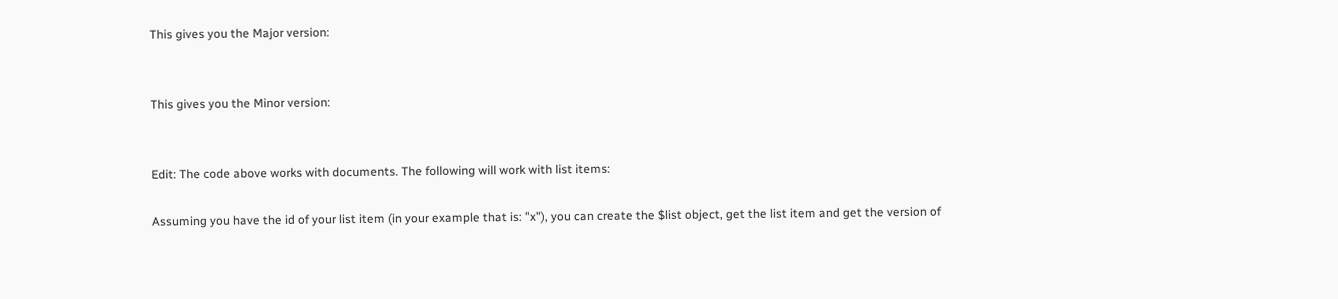This gives you the Major version:


This gives you the Minor version:


Edit: The code above works with documents. The following will work with list items:

Assuming you have the id of your list item (in your example that is: "x"), you can create the $list object, get the list item and get the version of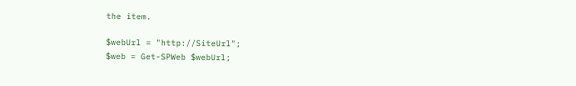the item.

$webUrl = "http://SiteUrl";
$web = Get-SPWeb $webUrl;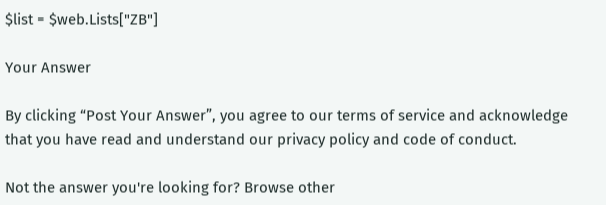$list = $web.Lists["ZB"]

Your Answer

By clicking “Post Your Answer”, you agree to our terms of service and acknowledge that you have read and understand our privacy policy and code of conduct.

Not the answer you're looking for? Browse other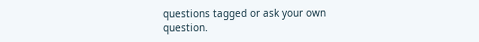questions tagged or ask your own question.